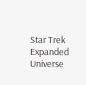Star Trek Expanded Universe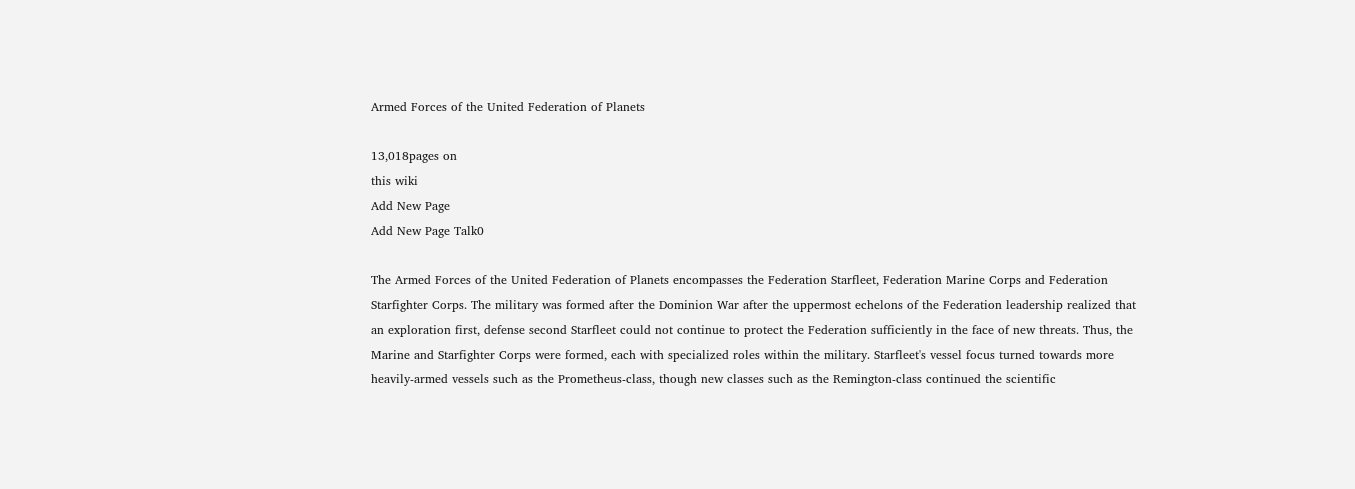Armed Forces of the United Federation of Planets

13,018pages on
this wiki
Add New Page
Add New Page Talk0

The Armed Forces of the United Federation of Planets encompasses the Federation Starfleet, Federation Marine Corps and Federation Starfighter Corps. The military was formed after the Dominion War after the uppermost echelons of the Federation leadership realized that an exploration first, defense second Starfleet could not continue to protect the Federation sufficiently in the face of new threats. Thus, the Marine and Starfighter Corps were formed, each with specialized roles within the military. Starfleet's vessel focus turned towards more heavily-armed vessels such as the Prometheus-class, though new classes such as the Remington-class continued the scientific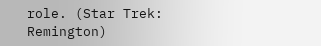role. (Star Trek: Remington)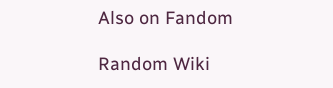Also on Fandom

Random Wiki